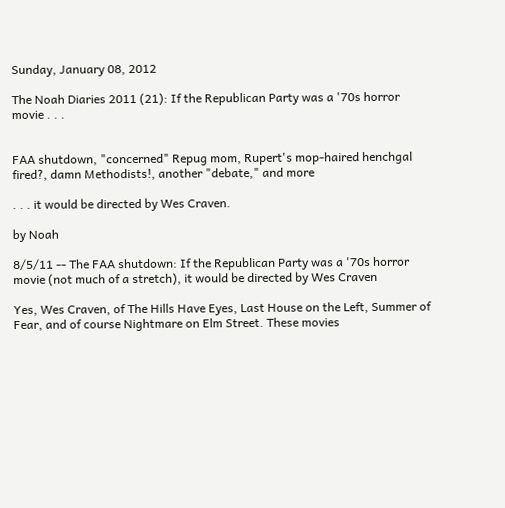Sunday, January 08, 2012

The Noah Diaries 2011 (21): If the Republican Party was a '70s horror movie . . .


FAA shutdown, "concerned" Repug mom, Rupert's mop-haired henchgal fired?, damn Methodists!, another "debate," and more

. . . it would be directed by Wes Craven.

by Noah

8/5/11 -- The FAA shutdown: If the Republican Party was a '70s horror movie (not much of a stretch), it would be directed by Wes Craven

Yes, Wes Craven, of The Hills Have Eyes, Last House on the Left, Summer of Fear, and of course Nightmare on Elm Street. These movies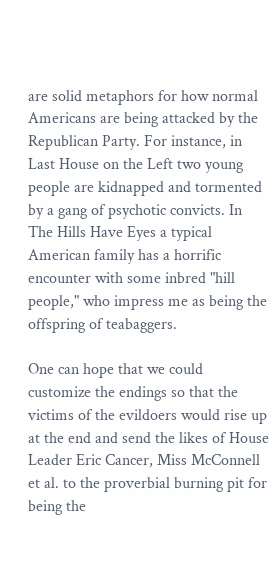are solid metaphors for how normal Americans are being attacked by the Republican Party. For instance, in Last House on the Left two young people are kidnapped and tormented by a gang of psychotic convicts. In The Hills Have Eyes a typical American family has a horrific encounter with some inbred "hill people," who impress me as being the offspring of teabaggers.

One can hope that we could customize the endings so that the victims of the evildoers would rise up at the end and send the likes of House Leader Eric Cancer, Miss McConnell et al. to the proverbial burning pit for being the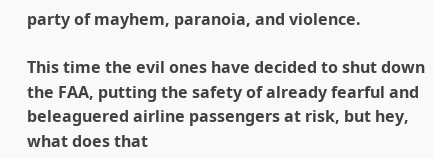party of mayhem, paranoia, and violence.

This time the evil ones have decided to shut down the FAA, putting the safety of already fearful and beleaguered airline passengers at risk, but hey, what does that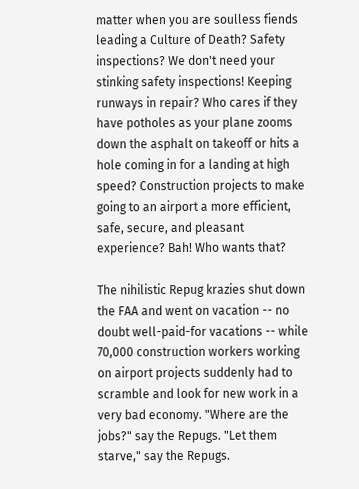matter when you are soulless fiends leading a Culture of Death? Safety inspections? We don't need your stinking safety inspections! Keeping runways in repair? Who cares if they have potholes as your plane zooms down the asphalt on takeoff or hits a hole coming in for a landing at high speed? Construction projects to make going to an airport a more efficient, safe, secure, and pleasant experience? Bah! Who wants that?

The nihilistic Repug krazies shut down the FAA and went on vacation -- no doubt well-paid-for vacations -- while 70,000 construction workers working on airport projects suddenly had to scramble and look for new work in a very bad economy. "Where are the jobs?" say the Repugs. "Let them starve," say the Repugs.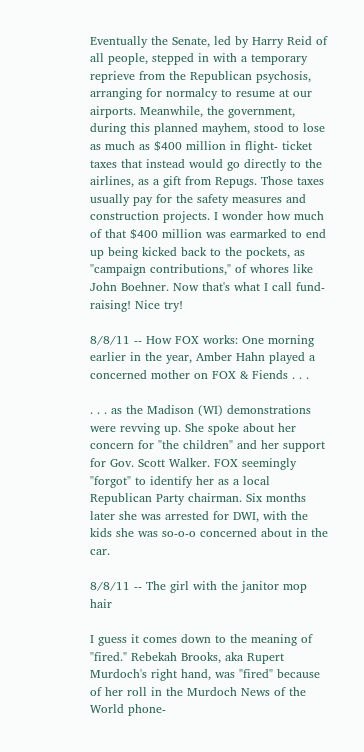Eventually the Senate, led by Harry Reid of all people, stepped in with a temporary reprieve from the Republican psychosis, arranging for normalcy to resume at our airports. Meanwhile, the government, during this planned mayhem, stood to lose as much as $400 million in flight- ticket taxes that instead would go directly to the airlines, as a gift from Repugs. Those taxes usually pay for the safety measures and construction projects. I wonder how much of that $400 million was earmarked to end up being kicked back to the pockets, as "campaign contributions," of whores like John Boehner. Now that's what I call fund-raising! Nice try!

8/8/11 -- How FOX works: One morning earlier in the year, Amber Hahn played a concerned mother on FOX & Fiends . . .

. . . as the Madison (WI) demonstrations were revving up. She spoke about her concern for "the children" and her support for Gov. Scott Walker. FOX seemingly "forgot" to identify her as a local Republican Party chairman. Six months later she was arrested for DWI, with the kids she was so-o-o concerned about in the car.

8/8/11 -- The girl with the janitor mop hair

I guess it comes down to the meaning of "fired." Rebekah Brooks, aka Rupert Murdoch's right hand, was "fired" because of her roll in the Murdoch News of the World phone-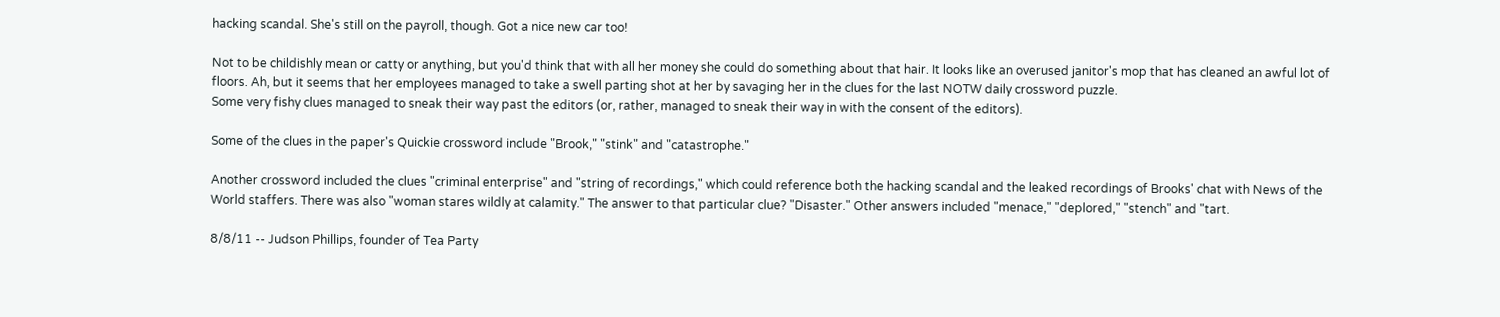hacking scandal. She's still on the payroll, though. Got a nice new car too!

Not to be childishly mean or catty or anything, but you'd think that with all her money she could do something about that hair. It looks like an overused janitor's mop that has cleaned an awful lot of floors. Ah, but it seems that her employees managed to take a swell parting shot at her by savaging her in the clues for the last NOTW daily crossword puzzle.
Some very fishy clues managed to sneak their way past the editors (or, rather, managed to sneak their way in with the consent of the editors).

Some of the clues in the paper's Quickie crossword include "Brook," "stink" and "catastrophe."

Another crossword included the clues "criminal enterprise" and "string of recordings," which could reference both the hacking scandal and the leaked recordings of Brooks' chat with News of the World staffers. There was also "woman stares wildly at calamity." The answer to that particular clue? "Disaster." Other answers included "menace," "deplored," "stench" and "tart.

8/8/11 -- Judson Phillips, founder of Tea Party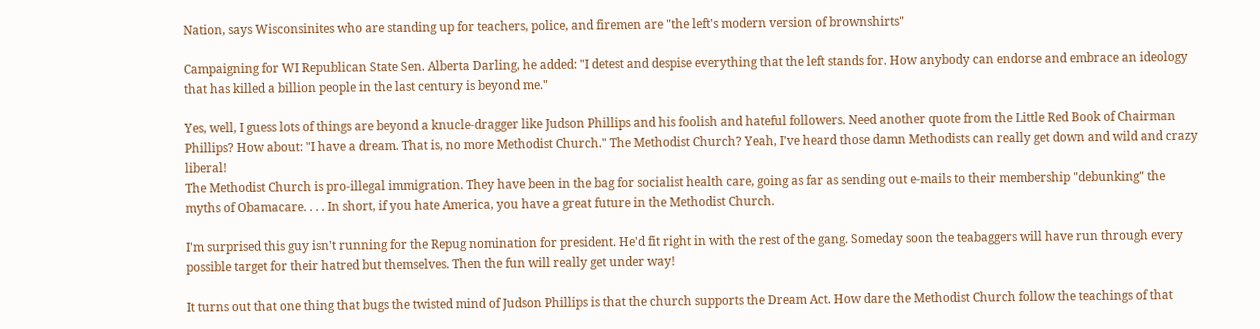Nation, says Wisconsinites who are standing up for teachers, police, and firemen are "the left's modern version of brownshirts"

Campaigning for WI Republican State Sen. Alberta Darling, he added: "I detest and despise everything that the left stands for. How anybody can endorse and embrace an ideology that has killed a billion people in the last century is beyond me."

Yes, well, I guess lots of things are beyond a knucle-dragger like Judson Phillips and his foolish and hateful followers. Need another quote from the Little Red Book of Chairman Phillips? How about: "I have a dream. That is, no more Methodist Church." The Methodist Church? Yeah, I've heard those damn Methodists can really get down and wild and crazy liberal!
The Methodist Church is pro-illegal immigration. They have been in the bag for socialist health care, going as far as sending out e-mails to their membership "debunking" the myths of Obamacare. . . . In short, if you hate America, you have a great future in the Methodist Church.

I'm surprised this guy isn't running for the Repug nomination for president. He'd fit right in with the rest of the gang. Someday soon the teabaggers will have run through every possible target for their hatred but themselves. Then the fun will really get under way!

It turns out that one thing that bugs the twisted mind of Judson Phillips is that the church supports the Dream Act. How dare the Methodist Church follow the teachings of that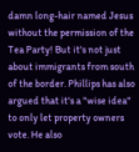damn long-hair named Jesus without the permission of the Tea Party! But it's not just about immigrants from south of the border. Phillips has also argued that it's a "wise idea" to only let property owners vote. He also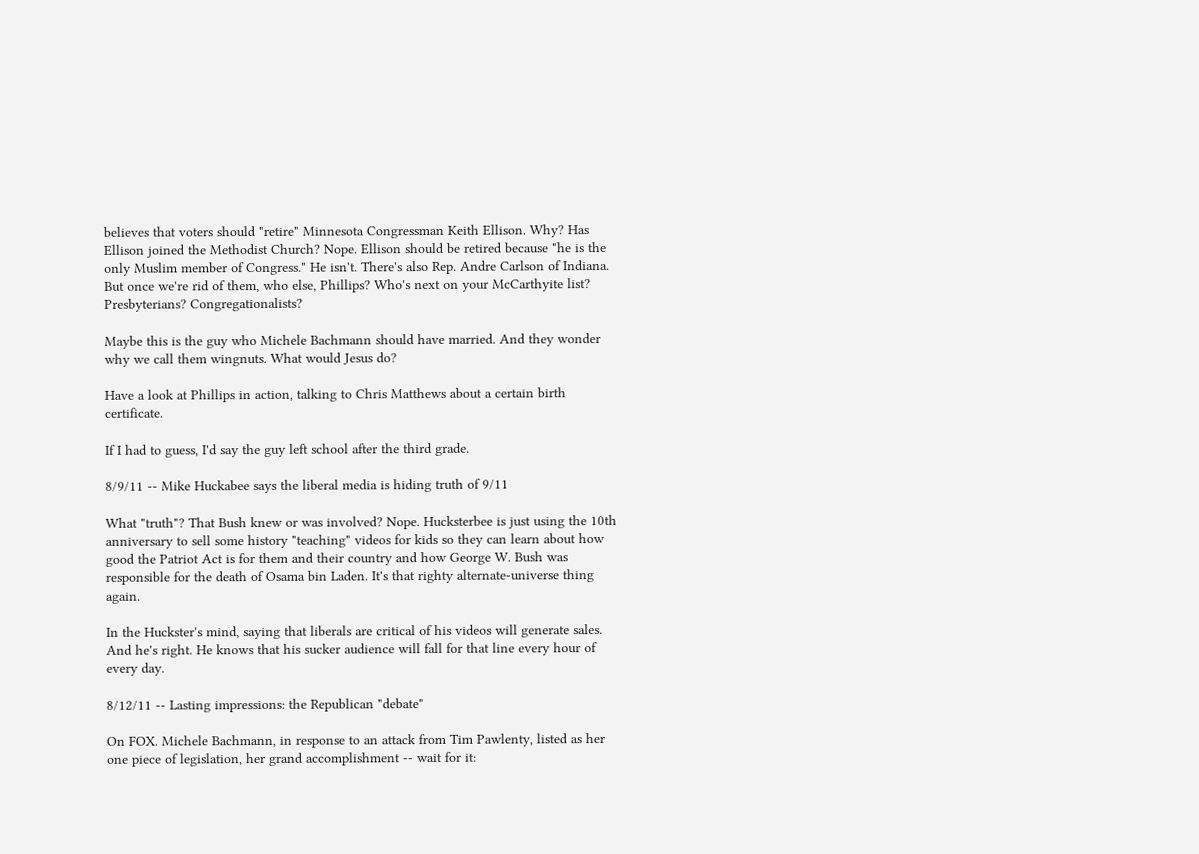believes that voters should "retire" Minnesota Congressman Keith Ellison. Why? Has Ellison joined the Methodist Church? Nope. Ellison should be retired because "he is the only Muslim member of Congress." He isn't. There's also Rep. Andre Carlson of Indiana. But once we're rid of them, who else, Phillips? Who's next on your McCarthyite list? Presbyterians? Congregationalists?

Maybe this is the guy who Michele Bachmann should have married. And they wonder why we call them wingnuts. What would Jesus do?

Have a look at Phillips in action, talking to Chris Matthews about a certain birth certificate.

If I had to guess, I'd say the guy left school after the third grade.

8/9/11 -- Mike Huckabee says the liberal media is hiding truth of 9/11

What "truth"? That Bush knew or was involved? Nope. Hucksterbee is just using the 10th anniversary to sell some history "teaching" videos for kids so they can learn about how good the Patriot Act is for them and their country and how George W. Bush was responsible for the death of Osama bin Laden. It's that righty alternate-universe thing again.

In the Huckster's mind, saying that liberals are critical of his videos will generate sales. And he's right. He knows that his sucker audience will fall for that line every hour of every day.

8/12/11 -- Lasting impressions: the Republican "debate"

On FOX. Michele Bachmann, in response to an attack from Tim Pawlenty, listed as her one piece of legislation, her grand accomplishment -- wait for it: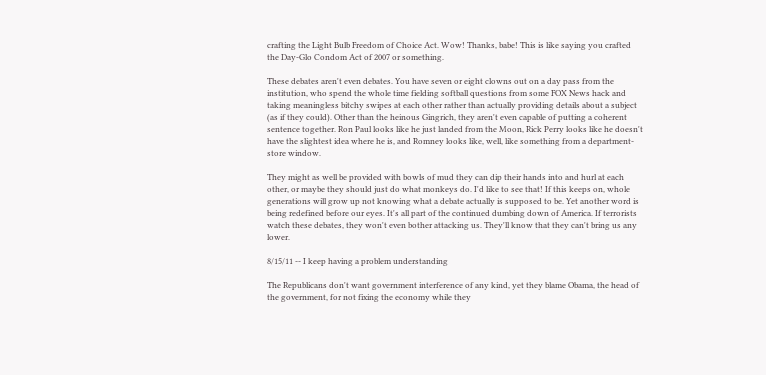crafting the Light Bulb Freedom of Choice Act. Wow! Thanks, babe! This is like saying you crafted the Day-Glo Condom Act of 2007 or something.

These debates aren't even debates. You have seven or eight clowns out on a day pass from the institution, who spend the whole time fielding softball questions from some FOX News hack and taking meaningless bitchy swipes at each other rather than actually providing details about a subject (as if they could). Other than the heinous Gingrich, they aren't even capable of putting a coherent sentence together. Ron Paul looks like he just landed from the Moon, Rick Perry looks like he doesn't have the slightest idea where he is, and Romney looks like, well, like something from a department-store window.

They might as well be provided with bowls of mud they can dip their hands into and hurl at each other, or maybe they should just do what monkeys do. I'd like to see that! If this keeps on, whole generations will grow up not knowing what a debate actually is supposed to be. Yet another word is being redefined before our eyes. It's all part of the continued dumbing down of America. If terrorists watch these debates, they won't even bother attacking us. They'll know that they can't bring us any lower.

8/15/11 -- I keep having a problem understanding

The Republicans don't want government interference of any kind, yet they blame Obama, the head of the government, for not fixing the economy while they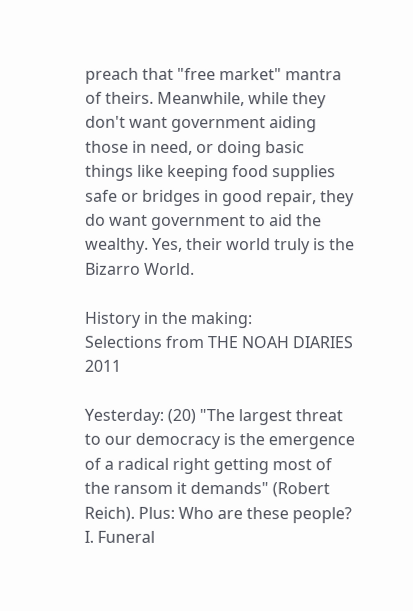preach that "free market" mantra of theirs. Meanwhile, while they don't want government aiding those in need, or doing basic things like keeping food supplies safe or bridges in good repair, they do want government to aid the wealthy. Yes, their world truly is the Bizarro World.

History in the making:
Selections from THE NOAH DIARIES 2011

Yesterday: (20) "The largest threat to our democracy is the emergence of a radical right getting most of the ransom it demands" (Robert Reich). Plus: Who are these people? I. Funeral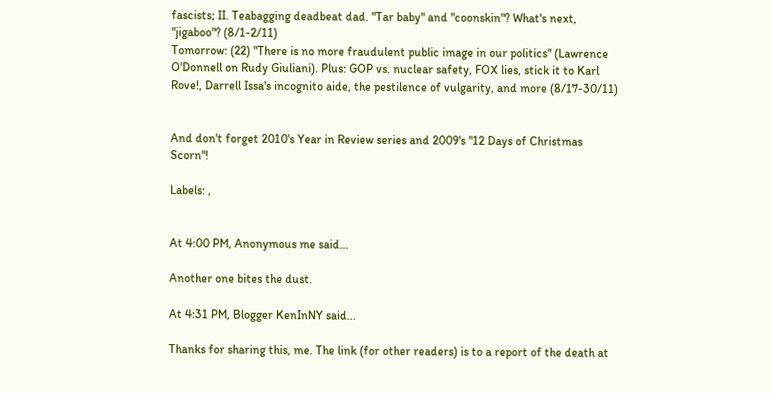fascists; II. Teabagging deadbeat dad. "Tar baby" and "coonskin"? What's next, "jigaboo"? (8/1-2/11)
Tomorrow: (22) "There is no more fraudulent public image in our politics" (Lawrence O'Donnell on Rudy Giuliani). Plus: GOP vs. nuclear safety, FOX lies, stick it to Karl Rove!, Darrell Issa's incognito aide, the pestilence of vulgarity, and more (8/17-30/11)


And don't forget 2010's Year in Review series and 2009's "12 Days of Christmas Scorn"!

Labels: ,


At 4:00 PM, Anonymous me said...

Another one bites the dust.

At 4:31 PM, Blogger KenInNY said...

Thanks for sharing this, me. The link (for other readers) is to a report of the death at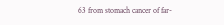63 from stomach cancer of far-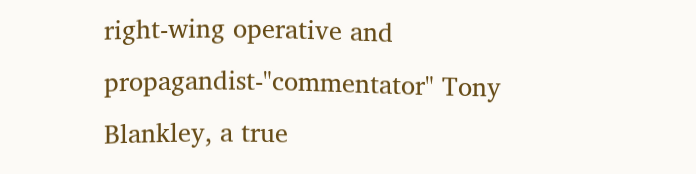right-wing operative and propagandist-"commentator" Tony Blankley, a true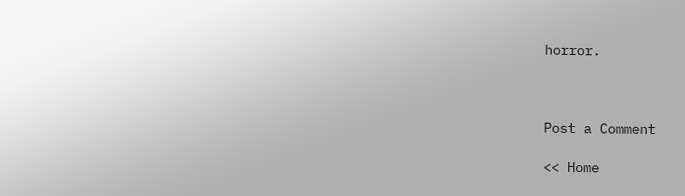horror.



Post a Comment

<< Home